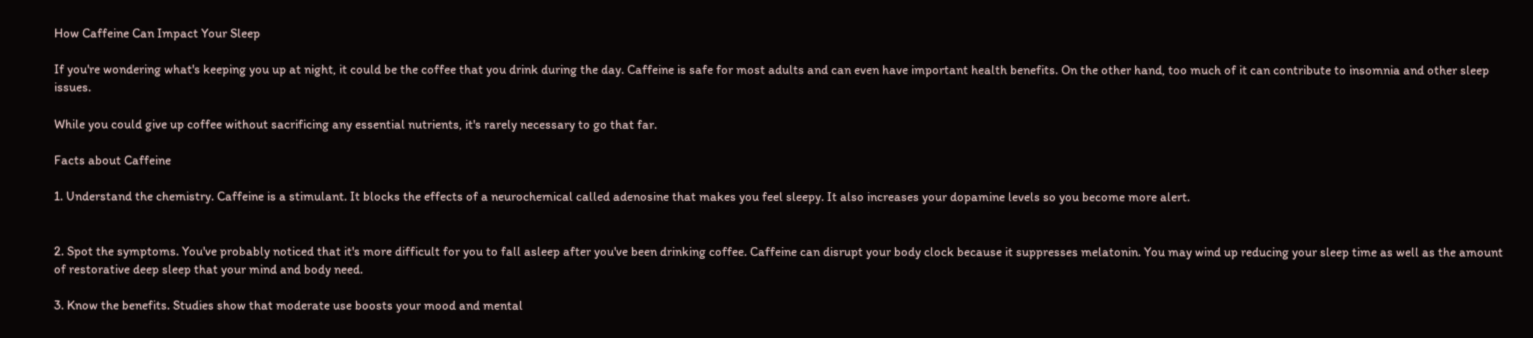How Caffeine Can Impact Your Sleep

If you're wondering what's keeping you up at night, it could be the coffee that you drink during the day. Caffeine is safe for most adults and can even have important health benefits. On the other hand, too much of it can contribute to insomnia and other sleep issues.

While you could give up coffee without sacrificing any essential nutrients, it's rarely necessary to go that far.

Facts about Caffeine

1. Understand the chemistry. Caffeine is a stimulant. It blocks the effects of a neurochemical called adenosine that makes you feel sleepy. It also increases your dopamine levels so you become more alert.


2. Spot the symptoms. You've probably noticed that it's more difficult for you to fall asleep after you've been drinking coffee. Caffeine can disrupt your body clock because it suppresses melatonin. You may wind up reducing your sleep time as well as the amount of restorative deep sleep that your mind and body need.

3. Know the benefits. Studies show that moderate use boosts your mood and mental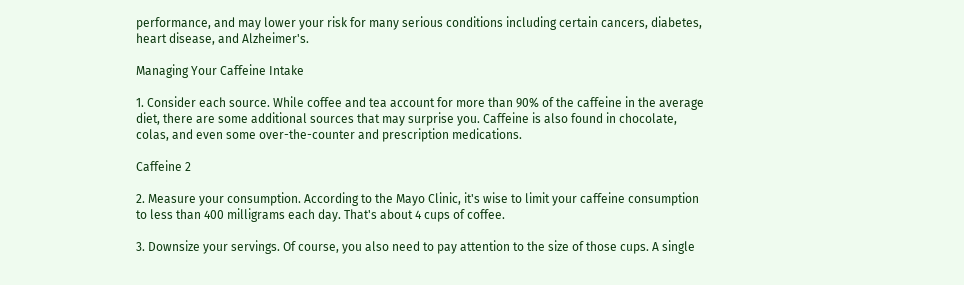performance, and may lower your risk for many serious conditions including certain cancers, diabetes, heart disease, and Alzheimer's.

Managing Your Caffeine Intake

1. Consider each source. While coffee and tea account for more than 90% of the caffeine in the average diet, there are some additional sources that may surprise you. Caffeine is also found in chocolate, colas, and even some over-the-counter and prescription medications.

Caffeine 2

2. Measure your consumption. According to the Mayo Clinic, it's wise to limit your caffeine consumption to less than 400 milligrams each day. That's about 4 cups of coffee.

3. Downsize your servings. Of course, you also need to pay attention to the size of those cups. A single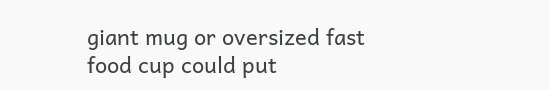giant mug or oversized fast food cup could put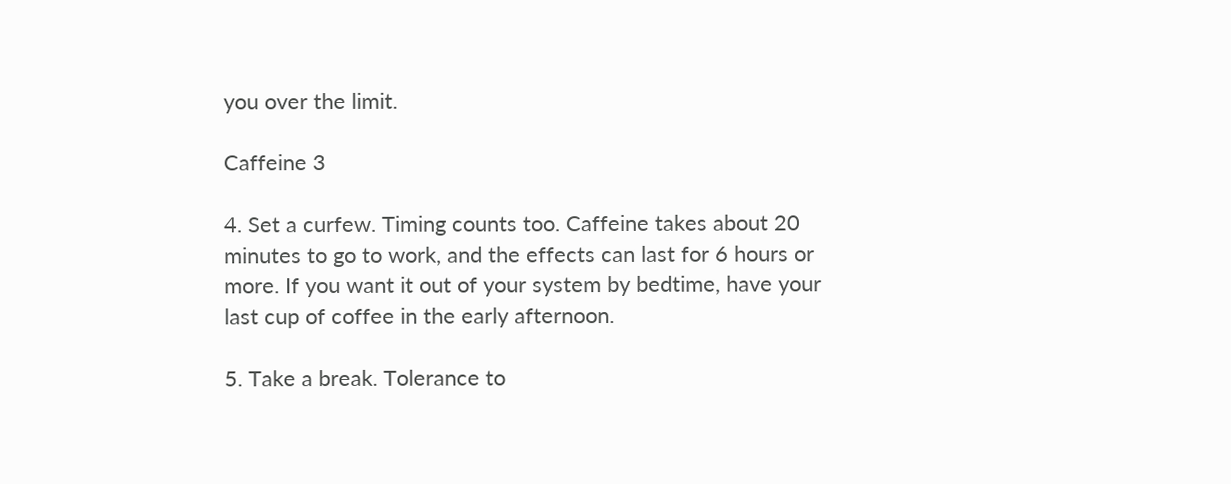you over the limit.

Caffeine 3

4. Set a curfew. Timing counts too. Caffeine takes about 20 minutes to go to work, and the effects can last for 6 hours or more. If you want it out of your system by bedtime, have your last cup of coffee in the early afternoon.

5. Take a break. Tolerance to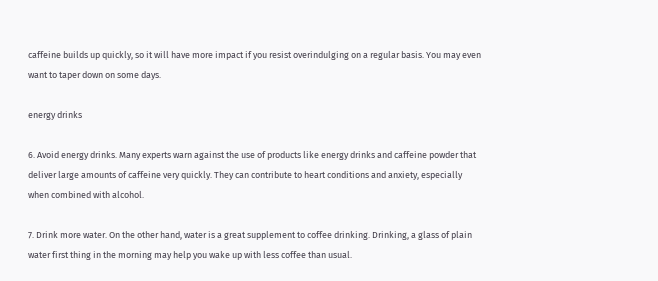caffeine builds up quickly, so it will have more impact if you resist overindulging on a regular basis. You may even want to taper down on some days.

energy drinks

6. Avoid energy drinks. Many experts warn against the use of products like energy drinks and caffeine powder that deliver large amounts of caffeine very quickly. They can contribute to heart conditions and anxiety, especially when combined with alcohol.

7. Drink more water. On the other hand, water is a great supplement to coffee drinking. Drinking, a glass of plain water first thing in the morning may help you wake up with less coffee than usual.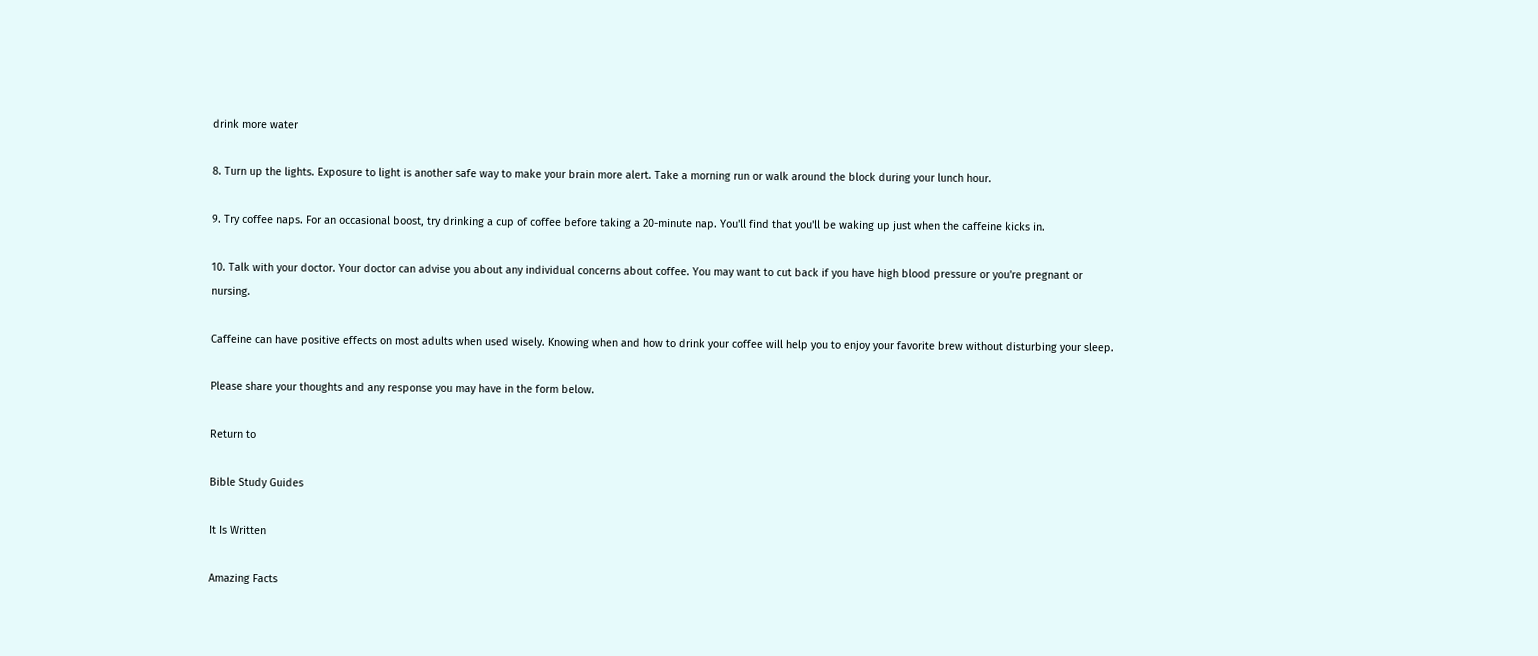drink more water

8. Turn up the lights. Exposure to light is another safe way to make your brain more alert. Take a morning run or walk around the block during your lunch hour.

9. Try coffee naps. For an occasional boost, try drinking a cup of coffee before taking a 20-minute nap. You'll find that you'll be waking up just when the caffeine kicks in.

10. Talk with your doctor. Your doctor can advise you about any individual concerns about coffee. You may want to cut back if you have high blood pressure or you're pregnant or nursing.

Caffeine can have positive effects on most adults when used wisely. Knowing when and how to drink your coffee will help you to enjoy your favorite brew without disturbing your sleep.

Please share your thoughts and any response you may have in the form below.

Return to

Bible Study Guides

It Is Written

Amazing Facts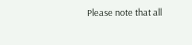Please note that all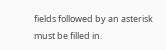fields followed by an asterisk must be filled in.